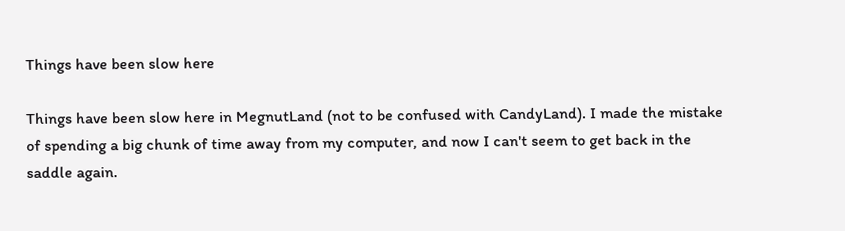Things have been slow here

Things have been slow here in MegnutLand (not to be confused with CandyLand). I made the mistake of spending a big chunk of time away from my computer, and now I can't seem to get back in the saddle again.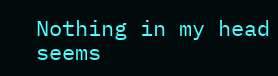Nothing in my head seems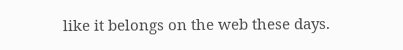like it belongs on the web these days.